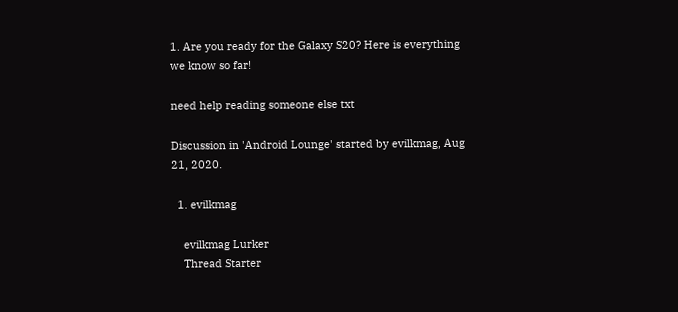1. Are you ready for the Galaxy S20? Here is everything we know so far!

need help reading someone else txt

Discussion in 'Android Lounge' started by evilkmag, Aug 21, 2020.

  1. evilkmag

    evilkmag Lurker
    Thread Starter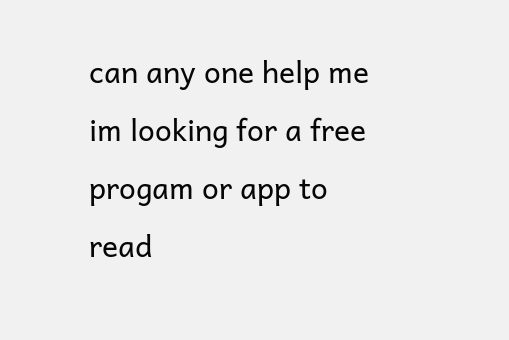can any one help me im looking for a free progam or app to read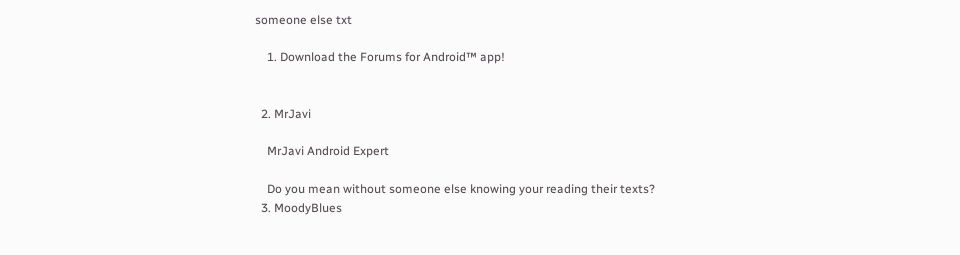someone else txt

    1. Download the Forums for Android™ app!


  2. MrJavi

    MrJavi Android Expert

    Do you mean without someone else knowing your reading their texts?
  3. MoodyBlues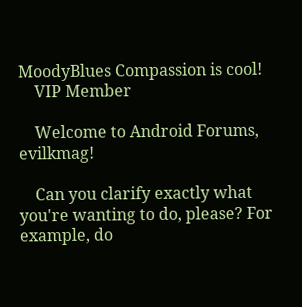MoodyBlues Compassion is cool!
    VIP Member

    Welcome to Android Forums, evilkmag!

    Can you clarify exactly what you're wanting to do, please? For example, do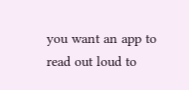you want an app to read out loud to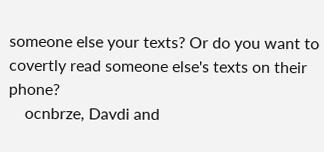someone else your texts? Or do you want to covertly read someone else's texts on their phone?
    ocnbrze, Davdi and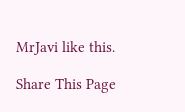MrJavi like this.

Share This Page